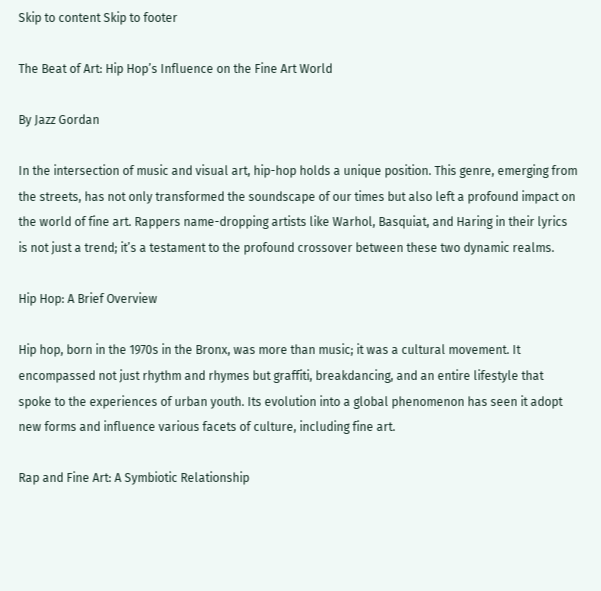Skip to content Skip to footer

The Beat of Art: Hip Hop’s Influence on the Fine Art World

By Jazz Gordan

In the intersection of music and visual art, hip-hop holds a unique position. This genre, emerging from the streets, has not only transformed the soundscape of our times but also left a profound impact on the world of fine art. Rappers name-dropping artists like Warhol, Basquiat, and Haring in their lyrics is not just a trend; it’s a testament to the profound crossover between these two dynamic realms.

Hip Hop: A Brief Overview

Hip hop, born in the 1970s in the Bronx, was more than music; it was a cultural movement. It encompassed not just rhythm and rhymes but graffiti, breakdancing, and an entire lifestyle that spoke to the experiences of urban youth. Its evolution into a global phenomenon has seen it adopt new forms and influence various facets of culture, including fine art.

Rap and Fine Art: A Symbiotic Relationship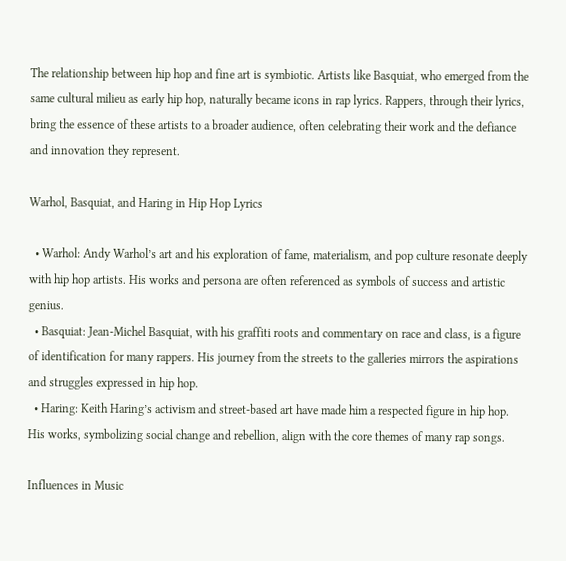The relationship between hip hop and fine art is symbiotic. Artists like Basquiat, who emerged from the same cultural milieu as early hip hop, naturally became icons in rap lyrics. Rappers, through their lyrics, bring the essence of these artists to a broader audience, often celebrating their work and the defiance and innovation they represent.

Warhol, Basquiat, and Haring in Hip Hop Lyrics

  • Warhol: Andy Warhol’s art and his exploration of fame, materialism, and pop culture resonate deeply with hip hop artists. His works and persona are often referenced as symbols of success and artistic genius.
  • Basquiat: Jean-Michel Basquiat, with his graffiti roots and commentary on race and class, is a figure of identification for many rappers. His journey from the streets to the galleries mirrors the aspirations and struggles expressed in hip hop.
  • Haring: Keith Haring’s activism and street-based art have made him a respected figure in hip hop. His works, symbolizing social change and rebellion, align with the core themes of many rap songs.

Influences in Music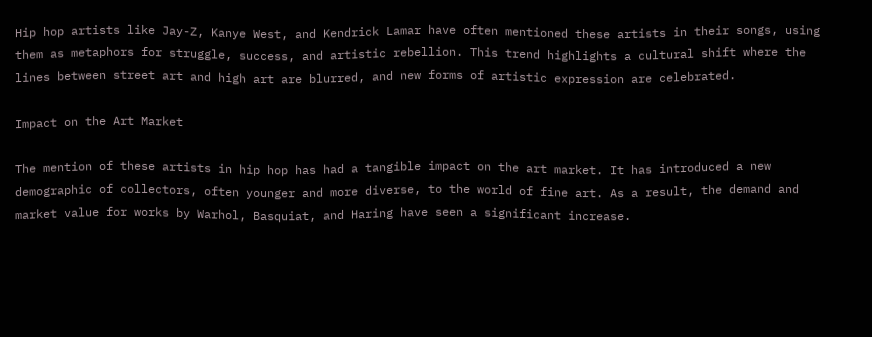Hip hop artists like Jay-Z, Kanye West, and Kendrick Lamar have often mentioned these artists in their songs, using them as metaphors for struggle, success, and artistic rebellion. This trend highlights a cultural shift where the lines between street art and high art are blurred, and new forms of artistic expression are celebrated.

Impact on the Art Market

The mention of these artists in hip hop has had a tangible impact on the art market. It has introduced a new demographic of collectors, often younger and more diverse, to the world of fine art. As a result, the demand and market value for works by Warhol, Basquiat, and Haring have seen a significant increase.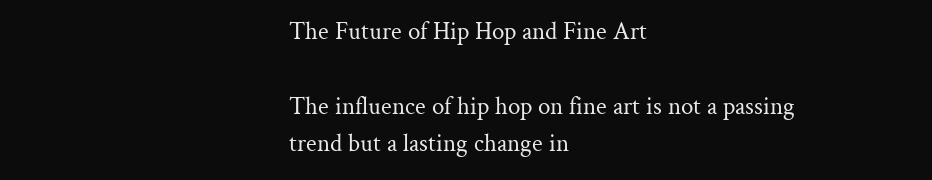The Future of Hip Hop and Fine Art

The influence of hip hop on fine art is not a passing trend but a lasting change in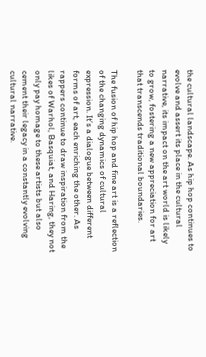the cultural landscape. As hip hop continues to evolve and assert its place in the cultural narrative, its impact on the art world is likely to grow, fostering a new appreciation for art that transcends traditional boundaries.

The fusion of hip hop and fine art is a reflection of the changing dynamics of cultural expression. It’s a dialogue between different forms of art, each enriching the other. As rappers continue to draw inspiration from the likes of Warhol, Basquiat, and Haring, they not only pay homage to these artists but also cement their legacy in a constantly evolving cultural narrative.